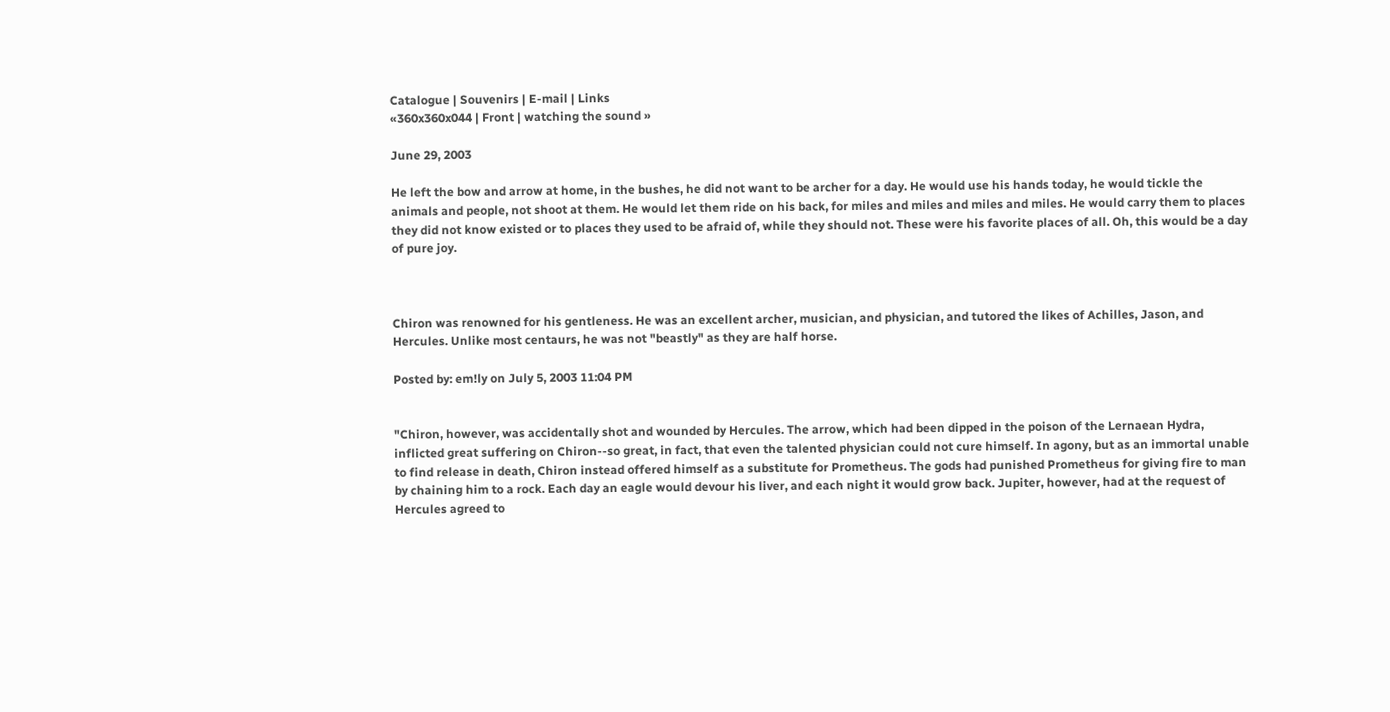Catalogue | Souvenirs | E-mail | Links
«360x360x044 | Front | watching the sound »

June 29, 2003

He left the bow and arrow at home, in the bushes, he did not want to be archer for a day. He would use his hands today, he would tickle the animals and people, not shoot at them. He would let them ride on his back, for miles and miles and miles and miles. He would carry them to places they did not know existed or to places they used to be afraid of, while they should not. These were his favorite places of all. Oh, this would be a day of pure joy.



Chiron was renowned for his gentleness. He was an excellent archer, musician, and physician, and tutored the likes of Achilles, Jason, and Hercules. Unlike most centaurs, he was not "beastly" as they are half horse.

Posted by: em!ly on July 5, 2003 11:04 PM


"Chiron, however, was accidentally shot and wounded by Hercules. The arrow, which had been dipped in the poison of the Lernaean Hydra, inflicted great suffering on Chiron--so great, in fact, that even the talented physician could not cure himself. In agony, but as an immortal unable to find release in death, Chiron instead offered himself as a substitute for Prometheus. The gods had punished Prometheus for giving fire to man by chaining him to a rock. Each day an eagle would devour his liver, and each night it would grow back. Jupiter, however, had at the request of Hercules agreed to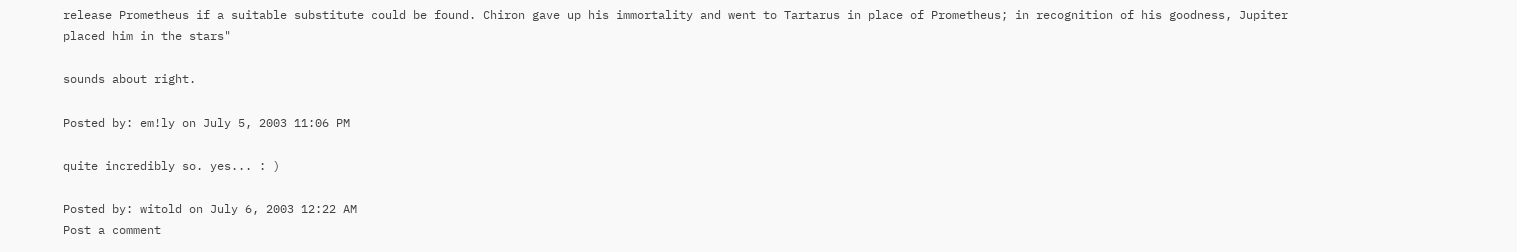release Prometheus if a suitable substitute could be found. Chiron gave up his immortality and went to Tartarus in place of Prometheus; in recognition of his goodness, Jupiter placed him in the stars"

sounds about right.

Posted by: em!ly on July 5, 2003 11:06 PM

quite incredibly so. yes... : )

Posted by: witold on July 6, 2003 12:22 AM
Post a comment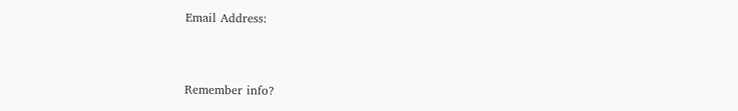Email Address:



Remember info?